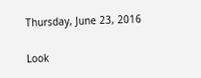Thursday, June 23, 2016

Look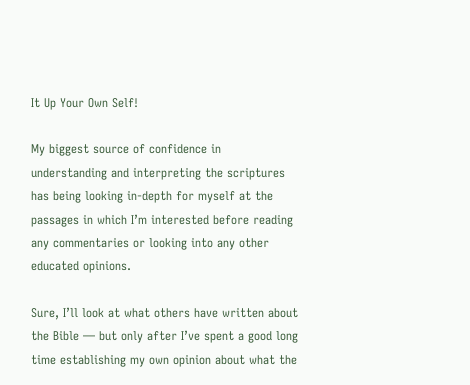It Up Your Own Self!

My biggest source of confidence in understanding and interpreting the scriptures has being looking in-depth for myself at the passages in which I’m interested before reading any commentaries or looking into any other educated opinions.

Sure, I’ll look at what others have written about the Bible — but only after I’ve spent a good long time establishing my own opinion about what the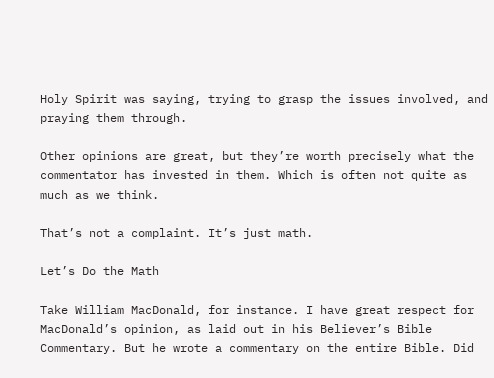Holy Spirit was saying, trying to grasp the issues involved, and praying them through.

Other opinions are great, but they’re worth precisely what the commentator has invested in them. Which is often not quite as much as we think.

That’s not a complaint. It’s just math.

Let’s Do the Math

Take William MacDonald, for instance. I have great respect for MacDonald’s opinion, as laid out in his Believer’s Bible Commentary. But he wrote a commentary on the entire Bible. Did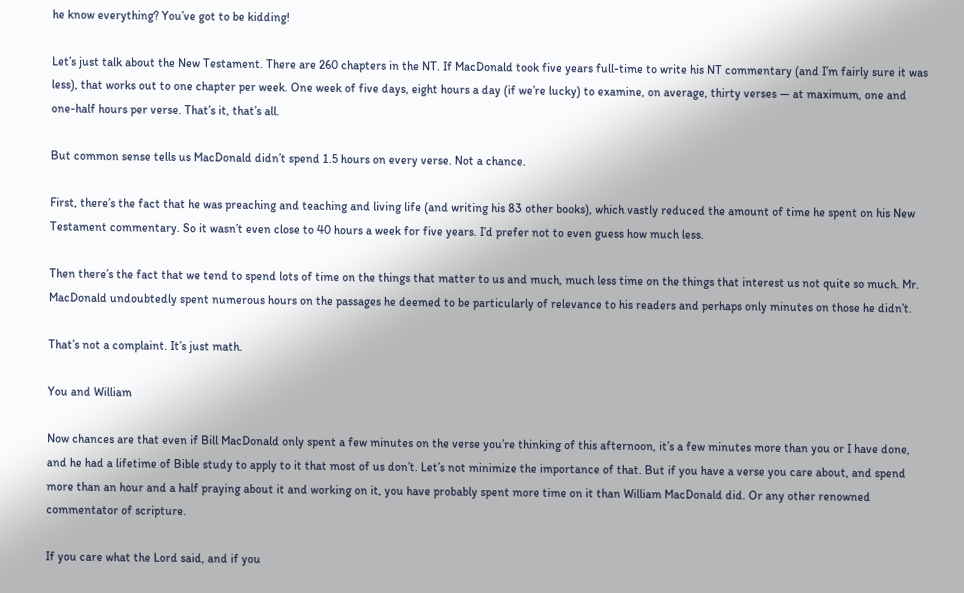he know everything? You’ve got to be kidding!

Let’s just talk about the New Testament. There are 260 chapters in the NT. If MacDonald took five years full-time to write his NT commentary (and I’m fairly sure it was less), that works out to one chapter per week. One week of five days, eight hours a day (if we’re lucky) to examine, on average, thirty verses — at maximum, one and one-half hours per verse. That’s it, that’s all.

But common sense tells us MacDonald didn’t spend 1.5 hours on every verse. Not a chance.

First, there’s the fact that he was preaching and teaching and living life (and writing his 83 other books), which vastly reduced the amount of time he spent on his New Testament commentary. So it wasn’t even close to 40 hours a week for five years. I’d prefer not to even guess how much less.

Then there’s the fact that we tend to spend lots of time on the things that matter to us and much, much less time on the things that interest us not quite so much. Mr. MacDonald undoubtedly spent numerous hours on the passages he deemed to be particularly of relevance to his readers and perhaps only minutes on those he didn’t.

That’s not a complaint. It’s just math.

You and William

Now chances are that even if Bill MacDonald only spent a few minutes on the verse you’re thinking of this afternoon, it’s a few minutes more than you or I have done, and he had a lifetime of Bible study to apply to it that most of us don’t. Let’s not minimize the importance of that. But if you have a verse you care about, and spend more than an hour and a half praying about it and working on it, you have probably spent more time on it than William MacDonald did. Or any other renowned commentator of scripture.

If you care what the Lord said, and if you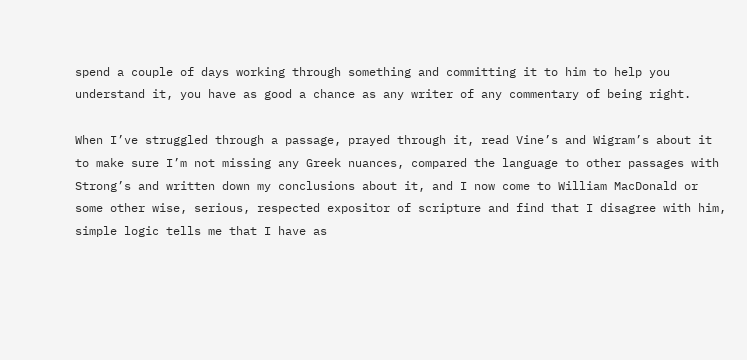spend a couple of days working through something and committing it to him to help you understand it, you have as good a chance as any writer of any commentary of being right.

When I’ve struggled through a passage, prayed through it, read Vine’s and Wigram’s about it to make sure I’m not missing any Greek nuances, compared the language to other passages with Strong’s and written down my conclusions about it, and I now come to William MacDonald or some other wise, serious, respected expositor of scripture and find that I disagree with him, simple logic tells me that I have as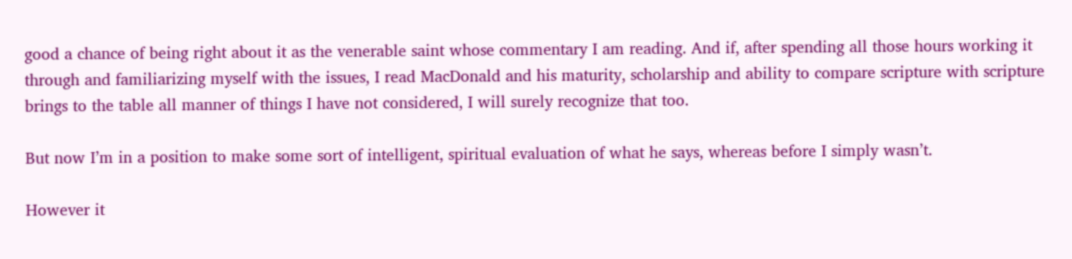good a chance of being right about it as the venerable saint whose commentary I am reading. And if, after spending all those hours working it through and familiarizing myself with the issues, I read MacDonald and his maturity, scholarship and ability to compare scripture with scripture brings to the table all manner of things I have not considered, I will surely recognize that too.

But now I’m in a position to make some sort of intelligent, spiritual evaluation of what he says, whereas before I simply wasn’t.

However it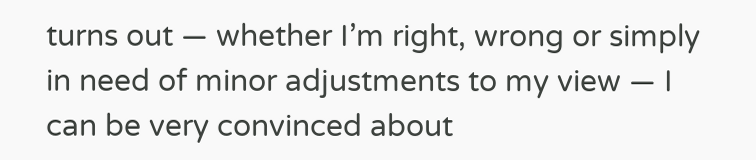turns out — whether I’m right, wrong or simply in need of minor adjustments to my view — I can be very convinced about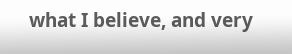what I believe, and very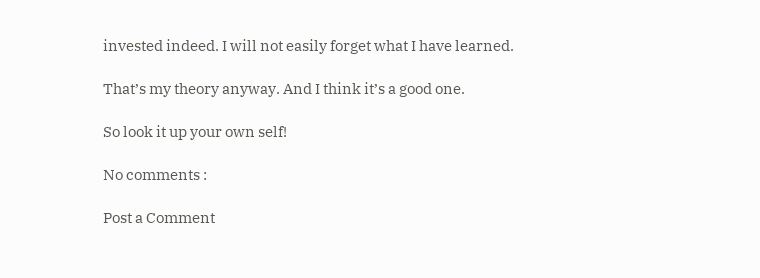invested indeed. I will not easily forget what I have learned.

That’s my theory anyway. And I think it’s a good one.

So look it up your own self!

No comments :

Post a Comment